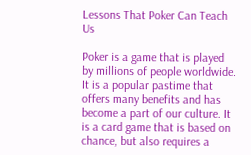Lessons That Poker Can Teach Us

Poker is a game that is played by millions of people worldwide. It is a popular pastime that offers many benefits and has become a part of our culture. It is a card game that is based on chance, but also requires a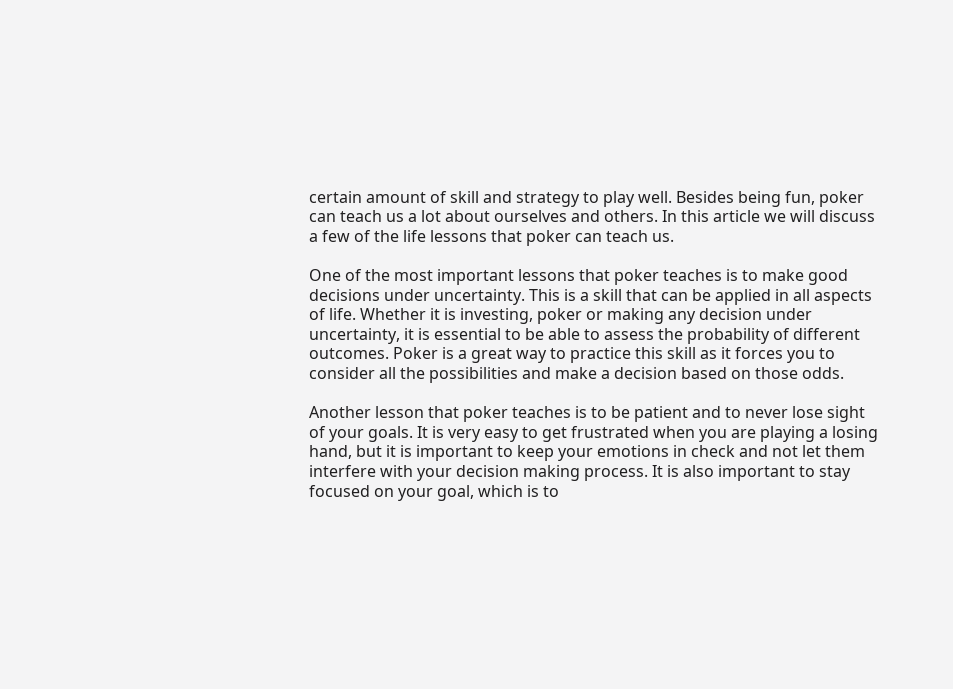certain amount of skill and strategy to play well. Besides being fun, poker can teach us a lot about ourselves and others. In this article we will discuss a few of the life lessons that poker can teach us.

One of the most important lessons that poker teaches is to make good decisions under uncertainty. This is a skill that can be applied in all aspects of life. Whether it is investing, poker or making any decision under uncertainty, it is essential to be able to assess the probability of different outcomes. Poker is a great way to practice this skill as it forces you to consider all the possibilities and make a decision based on those odds.

Another lesson that poker teaches is to be patient and to never lose sight of your goals. It is very easy to get frustrated when you are playing a losing hand, but it is important to keep your emotions in check and not let them interfere with your decision making process. It is also important to stay focused on your goal, which is to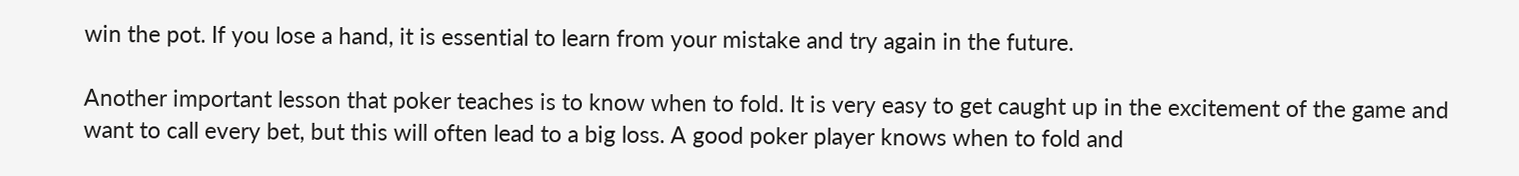win the pot. If you lose a hand, it is essential to learn from your mistake and try again in the future.

Another important lesson that poker teaches is to know when to fold. It is very easy to get caught up in the excitement of the game and want to call every bet, but this will often lead to a big loss. A good poker player knows when to fold and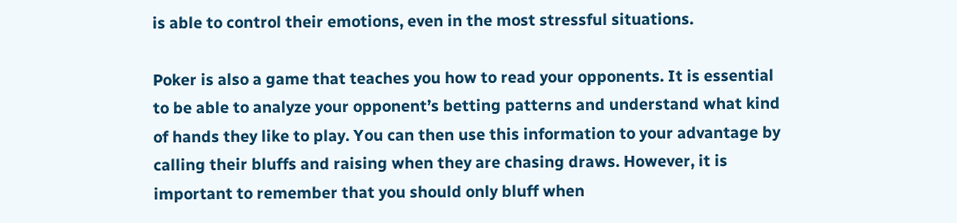is able to control their emotions, even in the most stressful situations.

Poker is also a game that teaches you how to read your opponents. It is essential to be able to analyze your opponent’s betting patterns and understand what kind of hands they like to play. You can then use this information to your advantage by calling their bluffs and raising when they are chasing draws. However, it is important to remember that you should only bluff when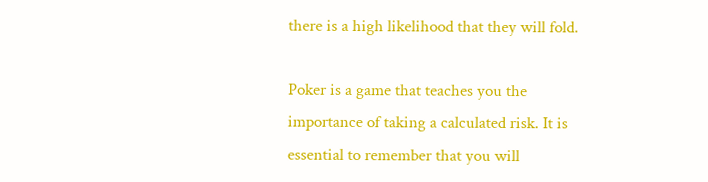there is a high likelihood that they will fold.

Poker is a game that teaches you the importance of taking a calculated risk. It is essential to remember that you will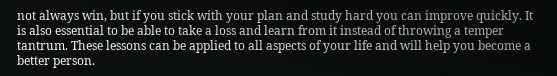not always win, but if you stick with your plan and study hard you can improve quickly. It is also essential to be able to take a loss and learn from it instead of throwing a temper tantrum. These lessons can be applied to all aspects of your life and will help you become a better person.